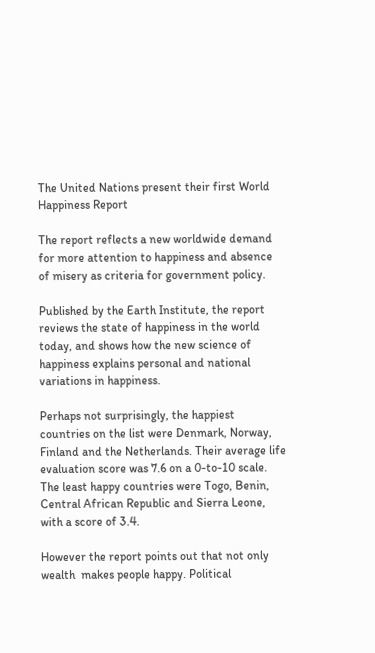The United Nations present their first World Happiness Report

The report reflects a new worldwide demand for more attention to happiness and absence of misery as criteria for government policy.

Published by the Earth Institute, the report reviews the state of happiness in the world today, and shows how the new science of happiness explains personal and national variations in happiness.

Perhaps not surprisingly, the happiest countries on the list were Denmark, Norway, Finland and the Netherlands. Their average life evaluation score was 7.6 on a 0-to-10 scale. The least happy countries were Togo, Benin, Central African Republic and Sierra Leone, with a score of 3.4.

However the report points out that not only wealth  makes people happy. Political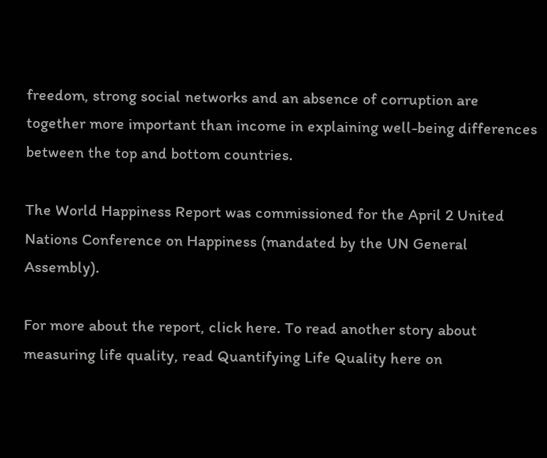freedom, strong social networks and an absence of corruption are together more important than income in explaining well-being differences between the top and bottom countries.

The World Happiness Report was commissioned for the April 2 United Nations Conference on Happiness (mandated by the UN General Assembly).

For more about the report, click here. To read another story about measuring life quality, read Quantifying Life Quality here on